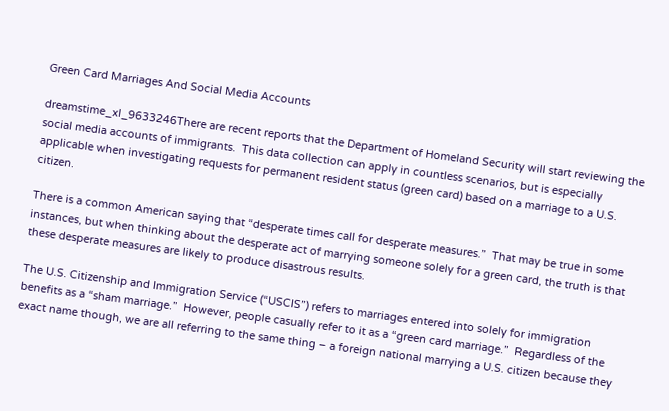Green Card Marriages And Social Media Accounts

dreamstime_xl_9633246There are recent reports that the Department of Homeland Security will start reviewing the social media accounts of immigrants.  This data collection can apply in countless scenarios, but is especially applicable when investigating requests for permanent resident status (green card) based on a marriage to a U.S. citizen.

There is a common American saying that “desperate times call for desperate measures.”  That may be true in some instances, but when thinking about the desperate act of marrying someone solely for a green card, the truth is that these desperate measures are likely to produce disastrous results.

The U.S. Citizenship and Immigration Service (“USCIS”) refers to marriages entered into solely for immigration benefits as a “sham marriage.”  However, people casually refer to it as a “green card marriage.”  Regardless of the exact name though, we are all referring to the same thing – a foreign national marrying a U.S. citizen because they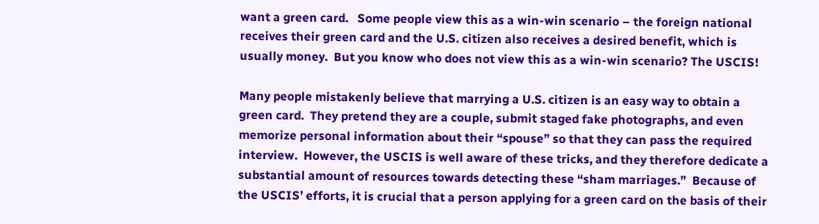want a green card.   Some people view this as a win-win scenario – the foreign national receives their green card and the U.S. citizen also receives a desired benefit, which is usually money.  But you know who does not view this as a win-win scenario? The USCIS!

Many people mistakenly believe that marrying a U.S. citizen is an easy way to obtain a green card.  They pretend they are a couple, submit staged fake photographs, and even memorize personal information about their “spouse” so that they can pass the required interview.  However, the USCIS is well aware of these tricks, and they therefore dedicate a substantial amount of resources towards detecting these “sham marriages.”  Because of the USCIS’ efforts, it is crucial that a person applying for a green card on the basis of their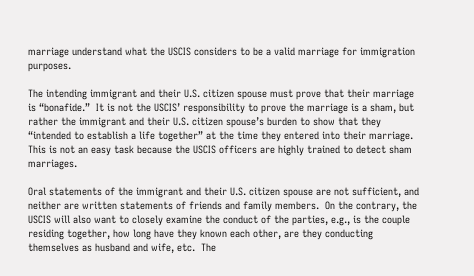marriage understand what the USCIS considers to be a valid marriage for immigration purposes.

The intending immigrant and their U.S. citizen spouse must prove that their marriage is “bonafide.”  It is not the USCIS’ responsibility to prove the marriage is a sham, but rather the immigrant and their U.S. citizen spouse’s burden to show that they “intended to establish a life together” at the time they entered into their marriage.  This is not an easy task because the USCIS officers are highly trained to detect sham marriages.

Oral statements of the immigrant and their U.S. citizen spouse are not sufficient, and neither are written statements of friends and family members.  On the contrary, the USCIS will also want to closely examine the conduct of the parties, e.g., is the couple residing together, how long have they known each other, are they conducting themselves as husband and wife, etc.  The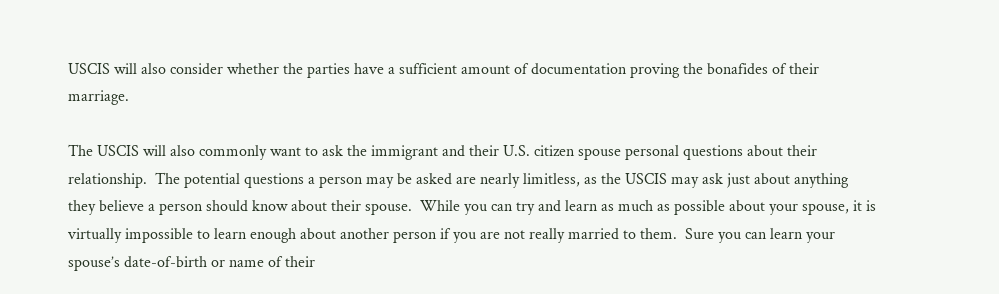USCIS will also consider whether the parties have a sufficient amount of documentation proving the bonafides of their marriage.

The USCIS will also commonly want to ask the immigrant and their U.S. citizen spouse personal questions about their relationship.  The potential questions a person may be asked are nearly limitless, as the USCIS may ask just about anything they believe a person should know about their spouse.  While you can try and learn as much as possible about your spouse, it is virtually impossible to learn enough about another person if you are not really married to them.  Sure you can learn your spouse’s date-of-birth or name of their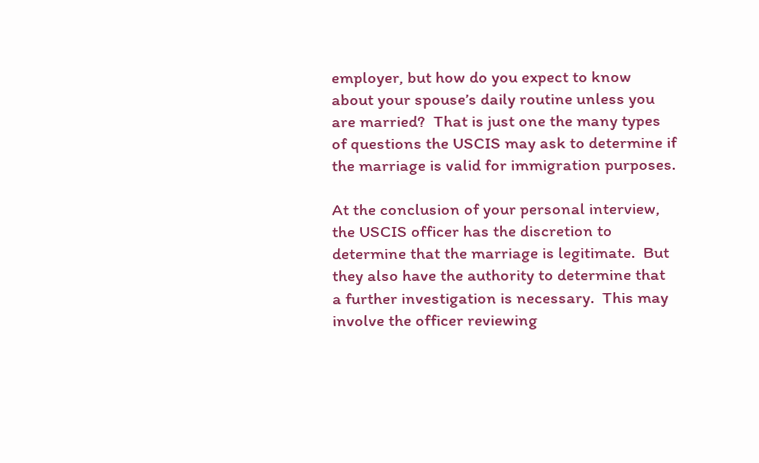employer, but how do you expect to know about your spouse’s daily routine unless you are married?  That is just one the many types of questions the USCIS may ask to determine if the marriage is valid for immigration purposes.

At the conclusion of your personal interview, the USCIS officer has the discretion to determine that the marriage is legitimate.  But they also have the authority to determine that a further investigation is necessary.  This may involve the officer reviewing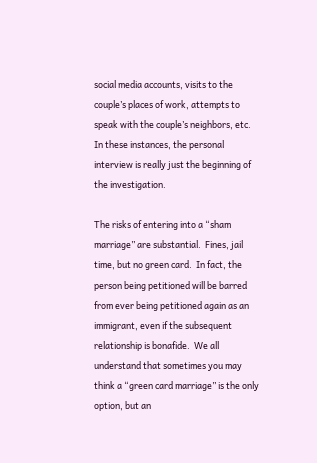social media accounts, visits to the couple’s places of work, attempts to speak with the couple’s neighbors, etc.  In these instances, the personal interview is really just the beginning of the investigation.

The risks of entering into a “sham marriage” are substantial.  Fines, jail time, but no green card.  In fact, the person being petitioned will be barred from ever being petitioned again as an immigrant, even if the subsequent relationship is bonafide.  We all understand that sometimes you may think a “green card marriage” is the only option, but an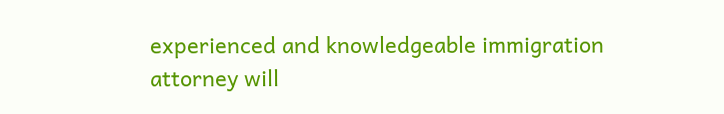experienced and knowledgeable immigration attorney will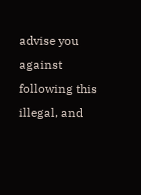advise you against following this illegal, and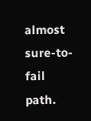almost sure-to-fail path.